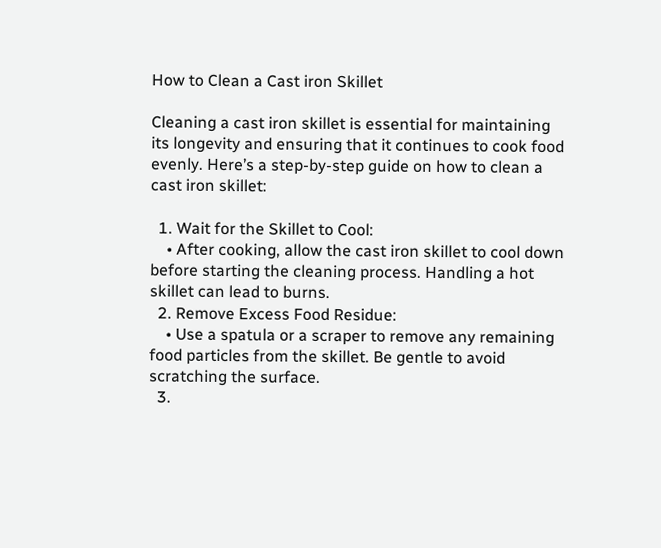How to Clean a Cast iron Skillet

Cleaning a cast iron skillet is essential for maintaining its longevity and ensuring that it continues to cook food evenly. Here’s a step-by-step guide on how to clean a cast iron skillet:

  1. Wait for the Skillet to Cool:
    • After cooking, allow the cast iron skillet to cool down before starting the cleaning process. Handling a hot skillet can lead to burns.
  2. Remove Excess Food Residue:
    • Use a spatula or a scraper to remove any remaining food particles from the skillet. Be gentle to avoid scratching the surface.
  3.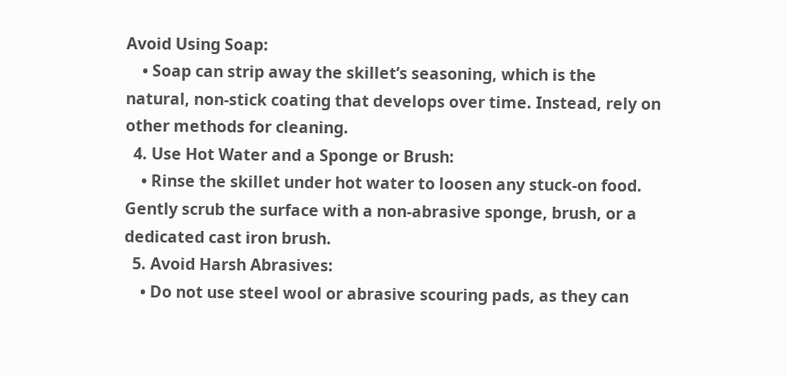Avoid Using Soap:
    • Soap can strip away the skillet’s seasoning, which is the natural, non-stick coating that develops over time. Instead, rely on other methods for cleaning.
  4. Use Hot Water and a Sponge or Brush:
    • Rinse the skillet under hot water to loosen any stuck-on food. Gently scrub the surface with a non-abrasive sponge, brush, or a dedicated cast iron brush.
  5. Avoid Harsh Abrasives:
    • Do not use steel wool or abrasive scouring pads, as they can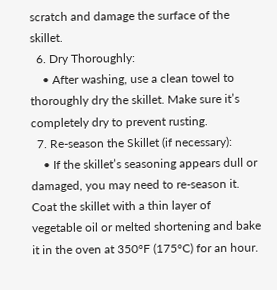scratch and damage the surface of the skillet.
  6. Dry Thoroughly:
    • After washing, use a clean towel to thoroughly dry the skillet. Make sure it’s completely dry to prevent rusting.
  7. Re-season the Skillet (if necessary):
    • If the skillet’s seasoning appears dull or damaged, you may need to re-season it. Coat the skillet with a thin layer of vegetable oil or melted shortening and bake it in the oven at 350°F (175°C) for an hour.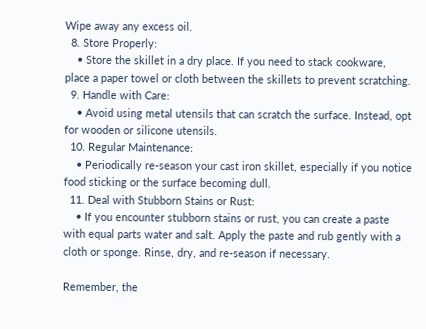Wipe away any excess oil.
  8. Store Properly:
    • Store the skillet in a dry place. If you need to stack cookware, place a paper towel or cloth between the skillets to prevent scratching.
  9. Handle with Care:
    • Avoid using metal utensils that can scratch the surface. Instead, opt for wooden or silicone utensils.
  10. Regular Maintenance:
    • Periodically re-season your cast iron skillet, especially if you notice food sticking or the surface becoming dull.
  11. Deal with Stubborn Stains or Rust:
    • If you encounter stubborn stains or rust, you can create a paste with equal parts water and salt. Apply the paste and rub gently with a cloth or sponge. Rinse, dry, and re-season if necessary.

Remember, the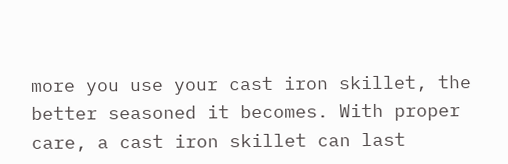more you use your cast iron skillet, the better seasoned it becomes. With proper care, a cast iron skillet can last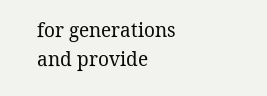for generations and provide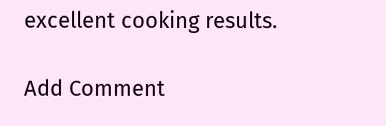excellent cooking results.

Add Comment